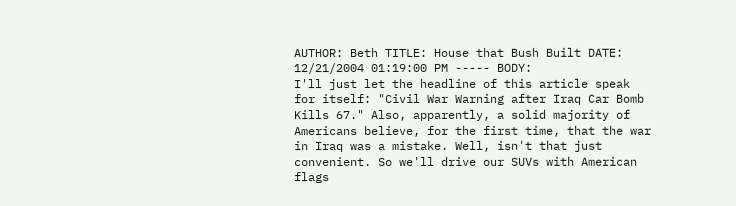AUTHOR: Beth TITLE: House that Bush Built DATE: 12/21/2004 01:19:00 PM ----- BODY:
I'll just let the headline of this article speak for itself: "Civil War Warning after Iraq Car Bomb Kills 67." Also, apparently, a solid majority of Americans believe, for the first time, that the war in Iraq was a mistake. Well, isn't that just convenient. So we'll drive our SUVs with American flags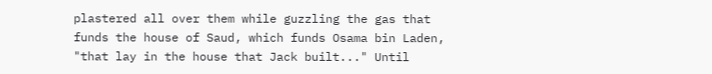plastered all over them while guzzling the gas that funds the house of Saud, which funds Osama bin Laden, "that lay in the house that Jack built..." Until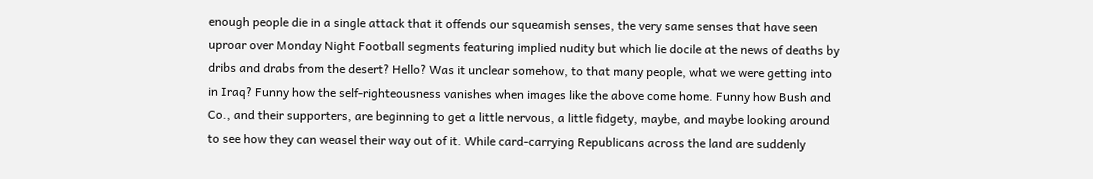enough people die in a single attack that it offends our squeamish senses, the very same senses that have seen uproar over Monday Night Football segments featuring implied nudity but which lie docile at the news of deaths by dribs and drabs from the desert? Hello? Was it unclear somehow, to that many people, what we were getting into in Iraq? Funny how the self-righteousness vanishes when images like the above come home. Funny how Bush and Co., and their supporters, are beginning to get a little nervous, a little fidgety, maybe, and maybe looking around to see how they can weasel their way out of it. While card-carrying Republicans across the land are suddenly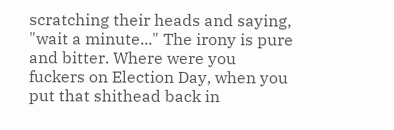scratching their heads and saying, "wait a minute..." The irony is pure and bitter. Where were you fuckers on Election Day, when you put that shithead back in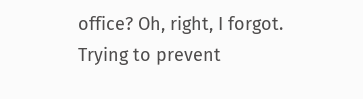office? Oh, right, I forgot. Trying to prevent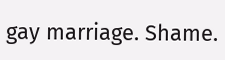gay marriage. Shame.